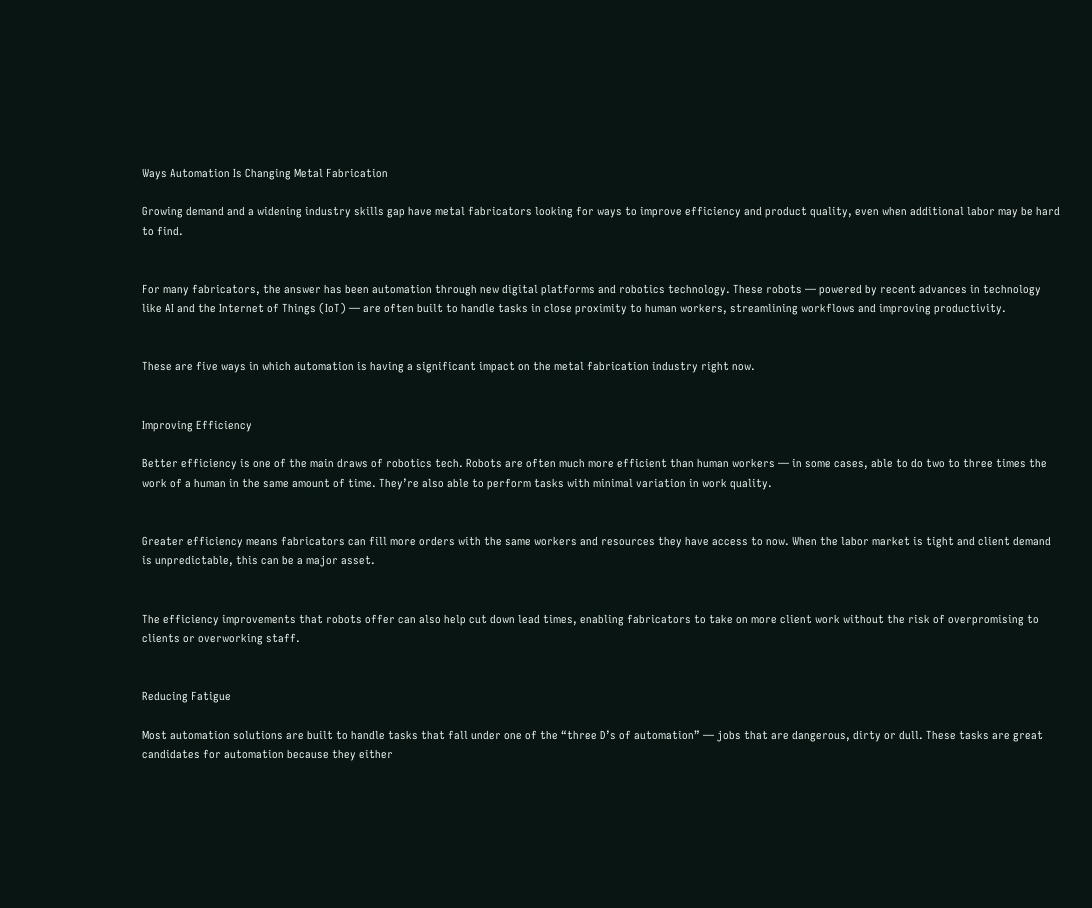Ways Automation Is Changing Metal Fabrication

Growing demand and a widening industry skills gap have metal fabricators looking for ways to improve efficiency and product quality, even when additional labor may be hard to find.


For many fabricators, the answer has been automation through new digital platforms and robotics technology. These robots — powered by recent advances in technology like AI and the Internet of Things (IoT) — are often built to handle tasks in close proximity to human workers, streamlining workflows and improving productivity.


These are five ways in which automation is having a significant impact on the metal fabrication industry right now.


Improving Efficiency

Better efficiency is one of the main draws of robotics tech. Robots are often much more efficient than human workers — in some cases, able to do two to three times the work of a human in the same amount of time. They’re also able to perform tasks with minimal variation in work quality.


Greater efficiency means fabricators can fill more orders with the same workers and resources they have access to now. When the labor market is tight and client demand is unpredictable, this can be a major asset.


The efficiency improvements that robots offer can also help cut down lead times, enabling fabricators to take on more client work without the risk of overpromising to clients or overworking staff.


Reducing Fatigue

Most automation solutions are built to handle tasks that fall under one of the “three D’s of automation” — jobs that are dangerous, dirty or dull. These tasks are great candidates for automation because they either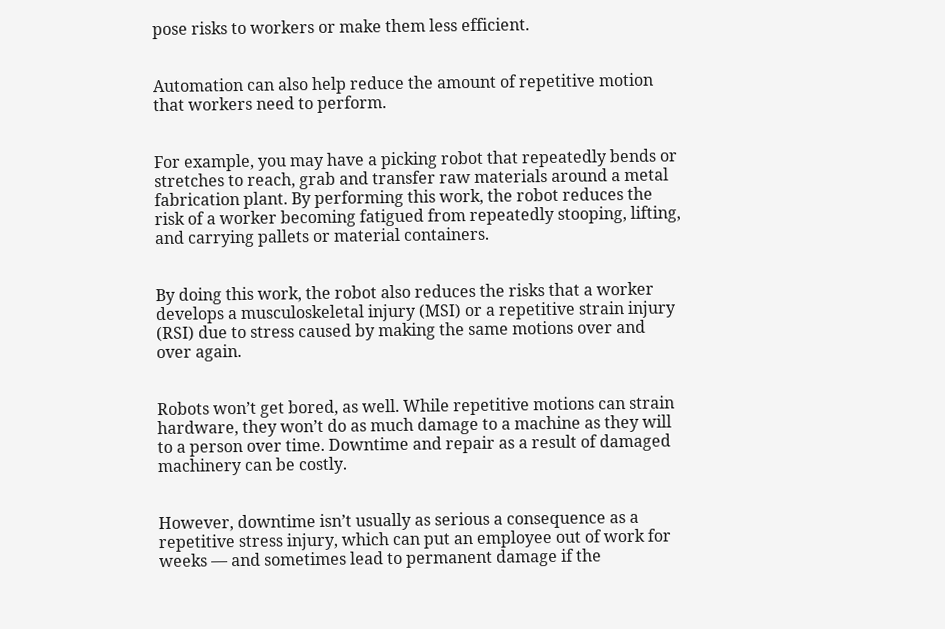pose risks to workers or make them less efficient.


Automation can also help reduce the amount of repetitive motion that workers need to perform.


For example, you may have a picking robot that repeatedly bends or stretches to reach, grab and transfer raw materials around a metal fabrication plant. By performing this work, the robot reduces the risk of a worker becoming fatigued from repeatedly stooping, lifting, and carrying pallets or material containers.


By doing this work, the robot also reduces the risks that a worker develops a musculoskeletal injury (MSI) or a repetitive strain injury (RSI) due to stress caused by making the same motions over and over again.


Robots won’t get bored, as well. While repetitive motions can strain hardware, they won’t do as much damage to a machine as they will to a person over time. Downtime and repair as a result of damaged machinery can be costly.


However, downtime isn’t usually as serious a consequence as a repetitive stress injury, which can put an employee out of work for weeks — and sometimes lead to permanent damage if the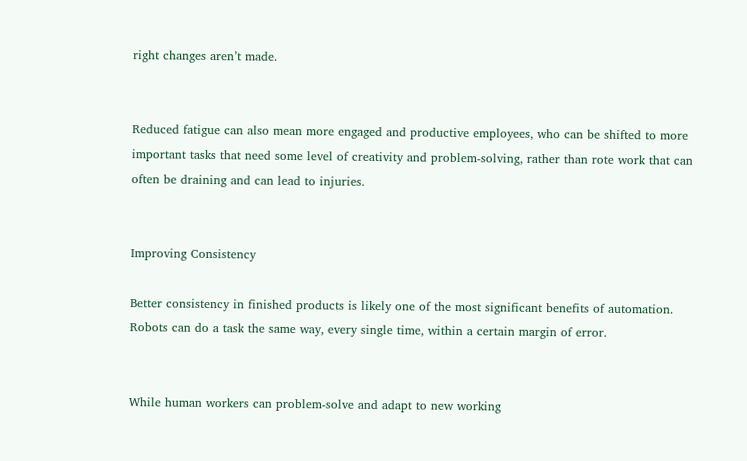right changes aren’t made.


Reduced fatigue can also mean more engaged and productive employees, who can be shifted to more important tasks that need some level of creativity and problem-solving, rather than rote work that can often be draining and can lead to injuries.


Improving Consistency

Better consistency in finished products is likely one of the most significant benefits of automation. Robots can do a task the same way, every single time, within a certain margin of error.


While human workers can problem-solve and adapt to new working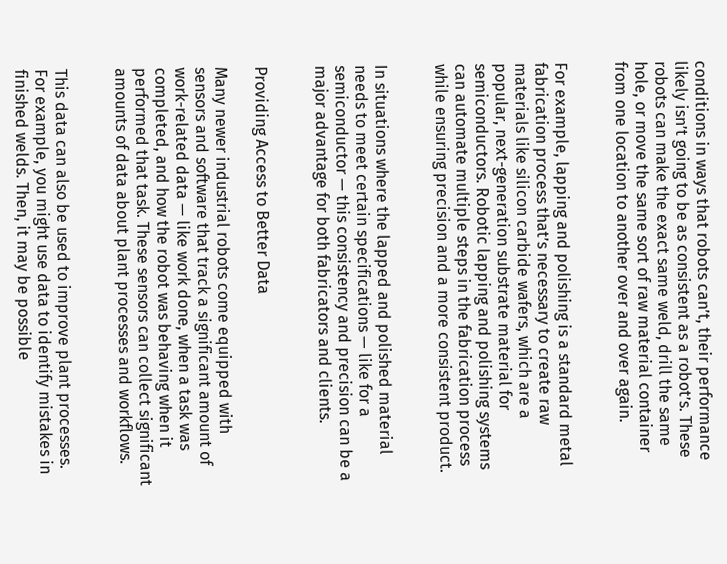conditions in ways that robots can’t, their performance likely isn’t going to be as consistent as a robot’s. These robots can make the exact same weld, drill the same hole, or move the same sort of raw material container from one location to another over and over again.


For example, lapping and polishing is a standard metal fabrication process that’s necessary to create raw materials like silicon carbide wafers, which are a popular, next-generation substrate material for semiconductors. Robotic lapping and polishing systems can automate multiple steps in the fabrication process while ensuring precision and a more consistent product.


In situations where the lapped and polished material needs to meet certain specifications — like for a semiconductor — this consistency and precision can be a major advantage for both fabricators and clients.


Providing Access to Better Data

Many newer industrial robots come equipped with sensors and software that track a significant amount of work-related data — like work done, when a task was completed, and how the robot was behaving when it performed that task. These sensors can collect significant amounts of data about plant processes and workflows.


This data can also be used to improve plant processes. For example, you might use data to identify mistakes in finished welds. Then, it may be possible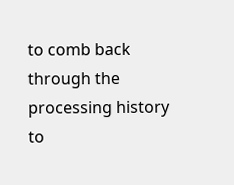to comb back through the processing history to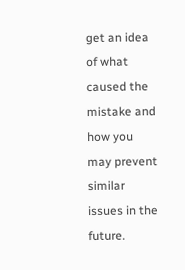get an idea of what caused the mistake and how you may prevent similar issues in the future.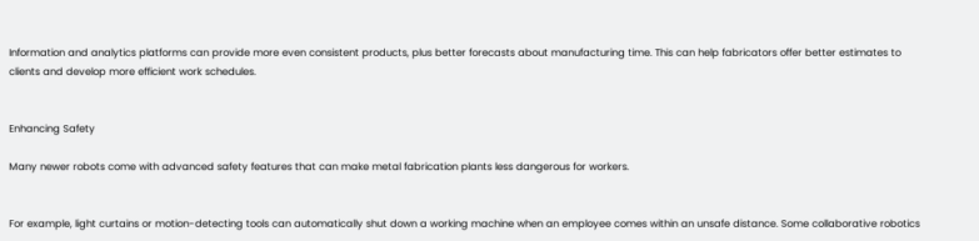Information and analytics platforms can provide more even consistent products, plus better forecasts about manufacturing time. This can help fabricators offer better estimates to clients and develop more efficient work schedules.


Enhancing Safety

Many newer robots come with advanced safety features that can make metal fabrication plants less dangerous for workers.


For example, light curtains or motion-detecting tools can automatically shut down a working machine when an employee comes within an unsafe distance. Some collaborative robotics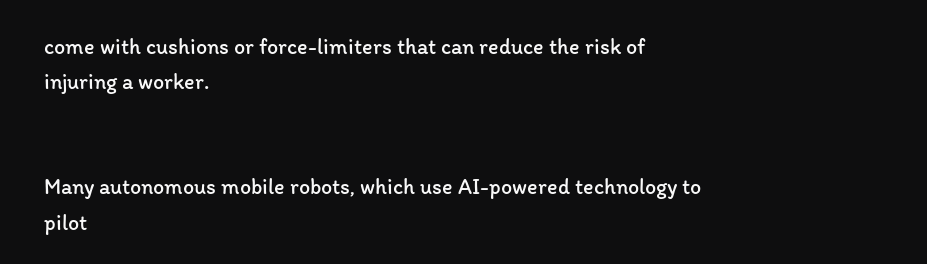come with cushions or force-limiters that can reduce the risk of injuring a worker.


Many autonomous mobile robots, which use AI-powered technology to pilot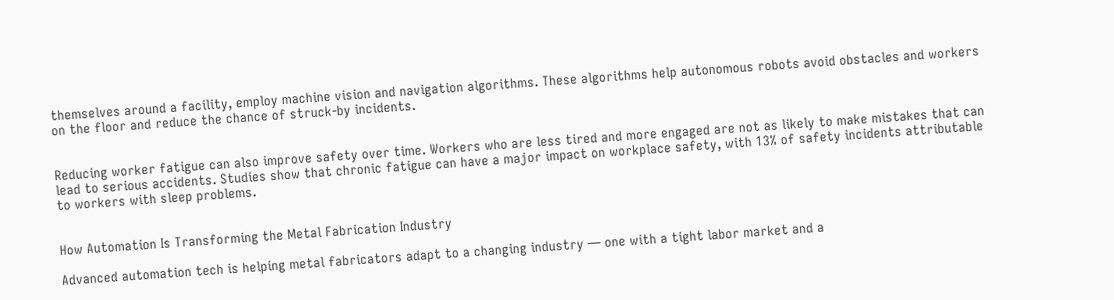themselves around a facility, employ machine vision and navigation algorithms. These algorithms help autonomous robots avoid obstacles and workers on the floor and reduce the chance of struck-by incidents.


Reducing worker fatigue can also improve safety over time. Workers who are less tired and more engaged are not as likely to make mistakes that can lead to serious accidents. Studies show that chronic fatigue can have a major impact on workplace safety, with 13% of safety incidents attributable to workers with sleep problems.


How Automation Is Transforming the Metal Fabrication Industry

Advanced automation tech is helping metal fabricators adapt to a changing industry — one with a tight labor market and a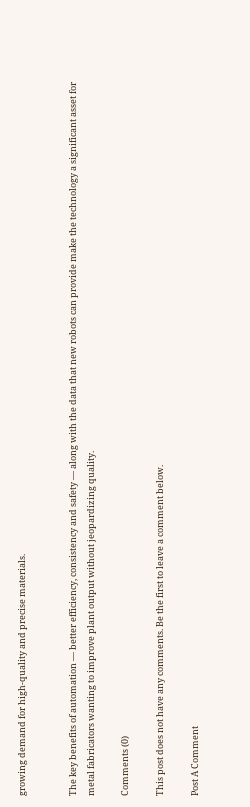growing demand for high-quality and precise materials.


The key benefits of automation — better efficiency, consistency and safety — along with the data that new robots can provide make the technology a significant asset for metal fabricators wanting to improve plant output without jeopardizing quality.

Comments (0)

This post does not have any comments. Be the first to leave a comment below.

Post A Comment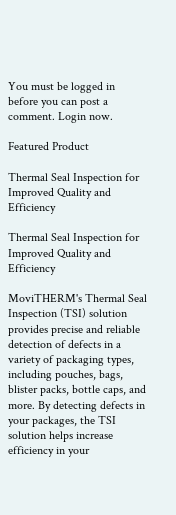You must be logged in before you can post a comment. Login now.

Featured Product

Thermal Seal Inspection for Improved Quality and Efficiency

Thermal Seal Inspection for Improved Quality and Efficiency

MoviTHERM's Thermal Seal Inspection (TSI) solution provides precise and reliable detection of defects in a variety of packaging types, including pouches, bags, blister packs, bottle caps, and more. By detecting defects in your packages, the TSI solution helps increase efficiency in your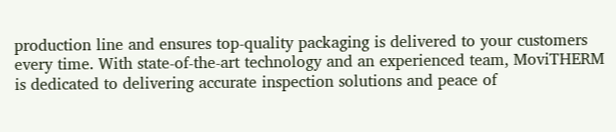production line and ensures top-quality packaging is delivered to your customers every time. With state-of-the-art technology and an experienced team, MoviTHERM is dedicated to delivering accurate inspection solutions and peace of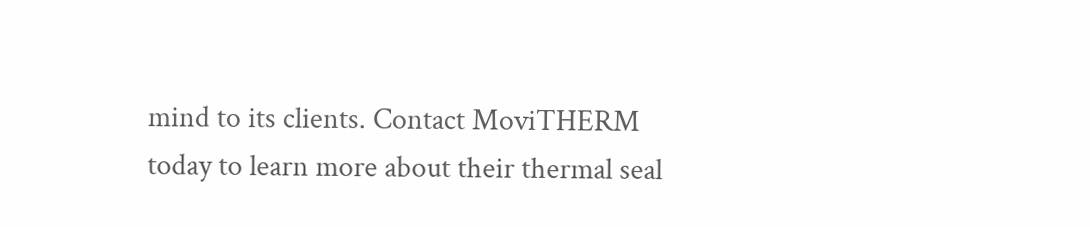mind to its clients. Contact MoviTHERM today to learn more about their thermal seal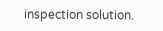inspection solution.